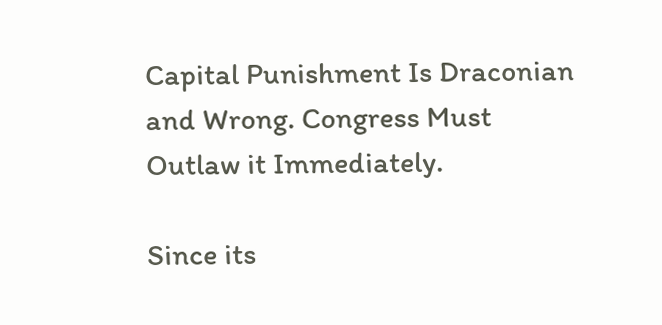Capital Punishment Is Draconian and Wrong. Congress Must Outlaw it Immediately.

Since its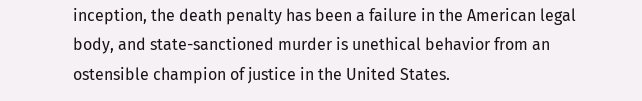inception, the death penalty has been a failure in the American legal body, and state-sanctioned murder is unethical behavior from an ostensible champion of justice in the United States.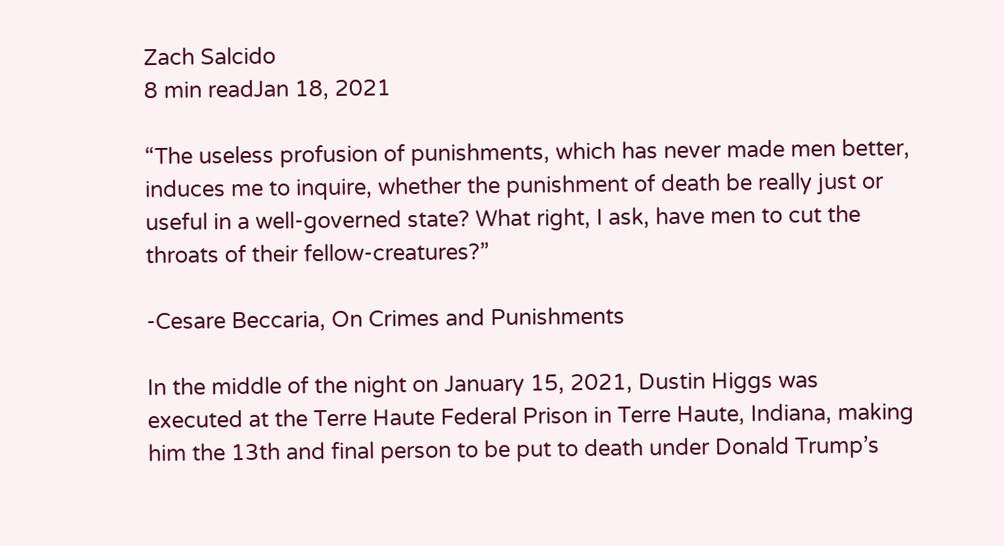Zach Salcido
8 min readJan 18, 2021

“The useless profusion of punishments, which has never made men better, induces me to inquire, whether the punishment of death be really just or useful in a well-governed state? What right, I ask, have men to cut the throats of their fellow-creatures?”

-Cesare Beccaria, On Crimes and Punishments

In the middle of the night on January 15, 2021, Dustin Higgs was executed at the Terre Haute Federal Prison in Terre Haute, Indiana, making him the 13th and final person to be put to death under Donald Trump’s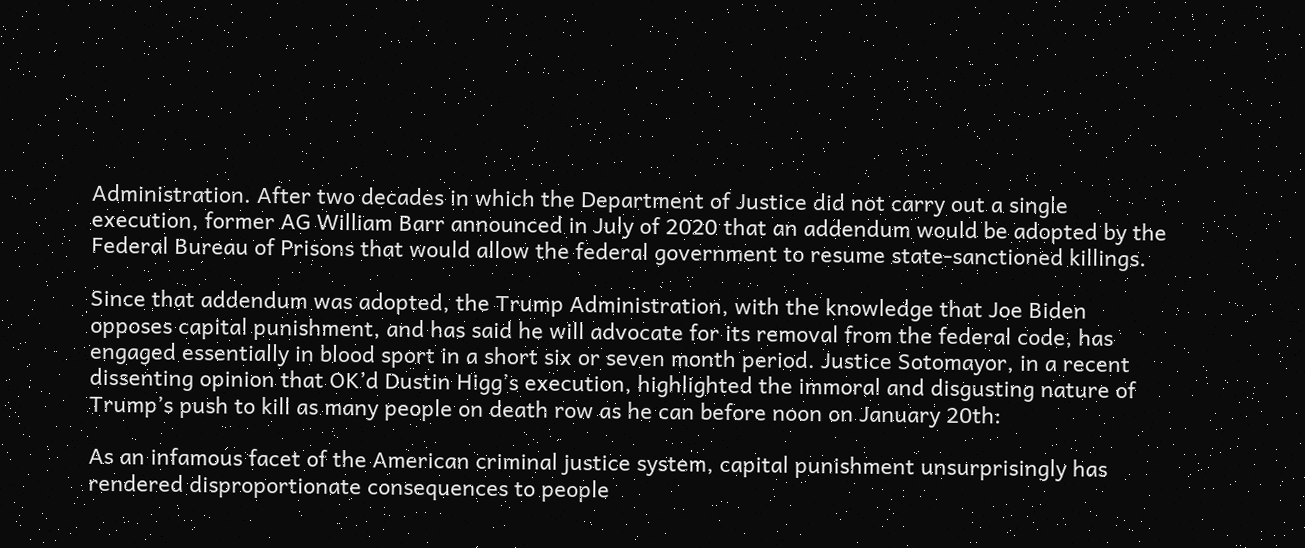Administration. After two decades in which the Department of Justice did not carry out a single execution, former AG William Barr announced in July of 2020 that an addendum would be adopted by the Federal Bureau of Prisons that would allow the federal government to resume state-sanctioned killings.

Since that addendum was adopted, the Trump Administration, with the knowledge that Joe Biden opposes capital punishment, and has said he will advocate for its removal from the federal code, has engaged essentially in blood sport in a short six or seven month period. Justice Sotomayor, in a recent dissenting opinion that OK’d Dustin Higg’s execution, highlighted the immoral and disgusting nature of Trump’s push to kill as many people on death row as he can before noon on January 20th:

As an infamous facet of the American criminal justice system, capital punishment unsurprisingly has rendered disproportionate consequences to people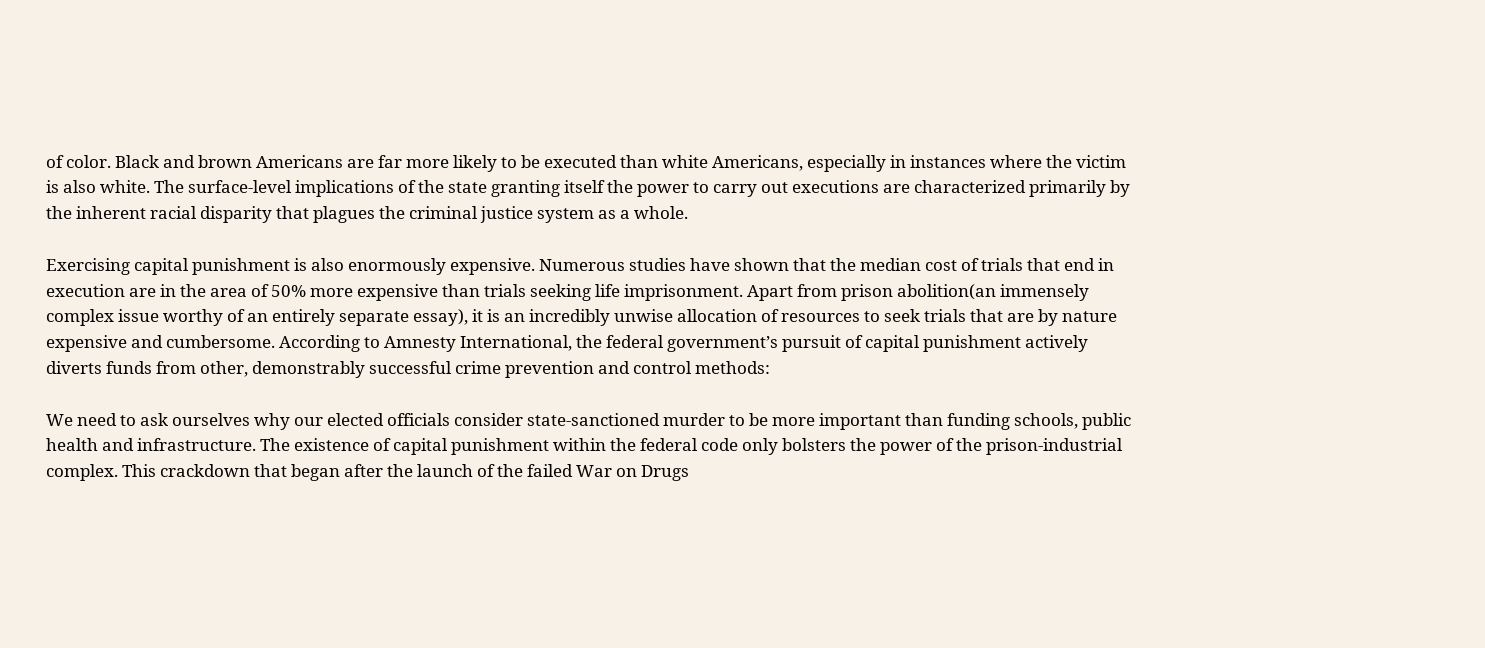of color. Black and brown Americans are far more likely to be executed than white Americans, especially in instances where the victim is also white. The surface-level implications of the state granting itself the power to carry out executions are characterized primarily by the inherent racial disparity that plagues the criminal justice system as a whole.

Exercising capital punishment is also enormously expensive. Numerous studies have shown that the median cost of trials that end in execution are in the area of 50% more expensive than trials seeking life imprisonment. Apart from prison abolition(an immensely complex issue worthy of an entirely separate essay), it is an incredibly unwise allocation of resources to seek trials that are by nature expensive and cumbersome. According to Amnesty International, the federal government’s pursuit of capital punishment actively diverts funds from other, demonstrably successful crime prevention and control methods:

We need to ask ourselves why our elected officials consider state-sanctioned murder to be more important than funding schools, public health and infrastructure. The existence of capital punishment within the federal code only bolsters the power of the prison-industrial complex. This crackdown that began after the launch of the failed War on Drugs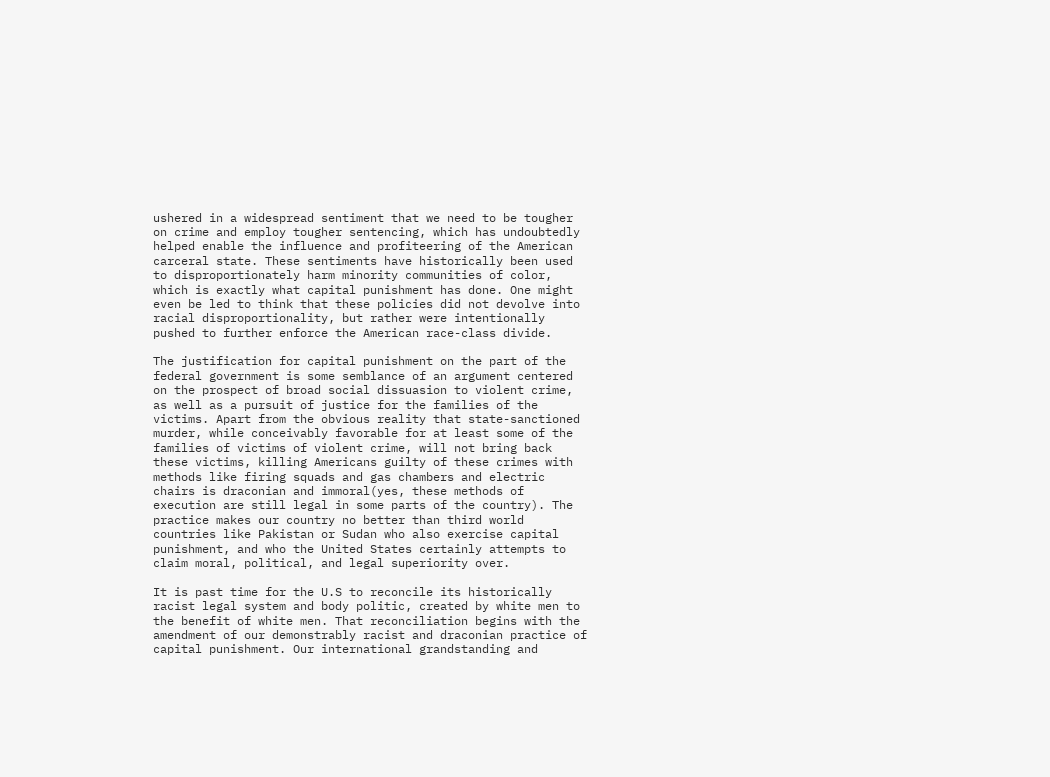ushered in a widespread sentiment that we need to be tougher on crime and employ tougher sentencing, which has undoubtedly helped enable the influence and profiteering of the American carceral state. These sentiments have historically been used to disproportionately harm minority communities of color, which is exactly what capital punishment has done. One might even be led to think that these policies did not devolve into racial disproportionality, but rather were intentionally pushed to further enforce the American race-class divide.

The justification for capital punishment on the part of the federal government is some semblance of an argument centered on the prospect of broad social dissuasion to violent crime, as well as a pursuit of justice for the families of the victims. Apart from the obvious reality that state-sanctioned murder, while conceivably favorable for at least some of the families of victims of violent crime, will not bring back these victims, killing Americans guilty of these crimes with methods like firing squads and gas chambers and electric chairs is draconian and immoral(yes, these methods of execution are still legal in some parts of the country). The practice makes our country no better than third world countries like Pakistan or Sudan who also exercise capital punishment, and who the United States certainly attempts to claim moral, political, and legal superiority over.

It is past time for the U.S to reconcile its historically racist legal system and body politic, created by white men to the benefit of white men. That reconciliation begins with the amendment of our demonstrably racist and draconian practice of capital punishment. Our international grandstanding and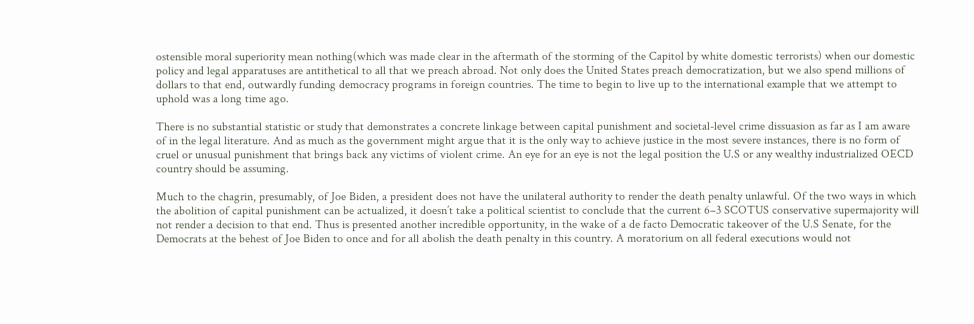ostensible moral superiority mean nothing(which was made clear in the aftermath of the storming of the Capitol by white domestic terrorists) when our domestic policy and legal apparatuses are antithetical to all that we preach abroad. Not only does the United States preach democratization, but we also spend millions of dollars to that end, outwardly funding democracy programs in foreign countries. The time to begin to live up to the international example that we attempt to uphold was a long time ago.

There is no substantial statistic or study that demonstrates a concrete linkage between capital punishment and societal-level crime dissuasion as far as I am aware of in the legal literature. And as much as the government might argue that it is the only way to achieve justice in the most severe instances, there is no form of cruel or unusual punishment that brings back any victims of violent crime. An eye for an eye is not the legal position the U.S or any wealthy industrialized OECD country should be assuming.

Much to the chagrin, presumably, of Joe Biden, a president does not have the unilateral authority to render the death penalty unlawful. Of the two ways in which the abolition of capital punishment can be actualized, it doesn’t take a political scientist to conclude that the current 6–3 SCOTUS conservative supermajority will not render a decision to that end. Thus is presented another incredible opportunity, in the wake of a de facto Democratic takeover of the U.S Senate, for the Democrats at the behest of Joe Biden to once and for all abolish the death penalty in this country. A moratorium on all federal executions would not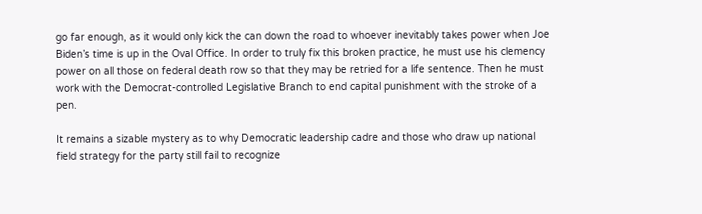go far enough, as it would only kick the can down the road to whoever inevitably takes power when Joe Biden’s time is up in the Oval Office. In order to truly fix this broken practice, he must use his clemency power on all those on federal death row so that they may be retried for a life sentence. Then he must work with the Democrat-controlled Legislative Branch to end capital punishment with the stroke of a pen.

It remains a sizable mystery as to why Democratic leadership cadre and those who draw up national field strategy for the party still fail to recognize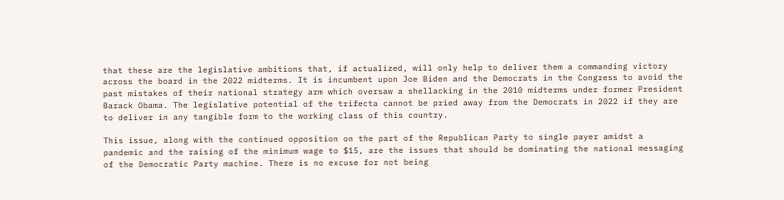that these are the legislative ambitions that, if actualized, will only help to deliver them a commanding victory across the board in the 2022 midterms. It is incumbent upon Joe Biden and the Democrats in the Congress to avoid the past mistakes of their national strategy arm which oversaw a shellacking in the 2010 midterms under former President Barack Obama. The legislative potential of the trifecta cannot be pried away from the Democrats in 2022 if they are to deliver in any tangible form to the working class of this country.

This issue, along with the continued opposition on the part of the Republican Party to single payer amidst a pandemic and the raising of the minimum wage to $15, are the issues that should be dominating the national messaging of the Democratic Party machine. There is no excuse for not being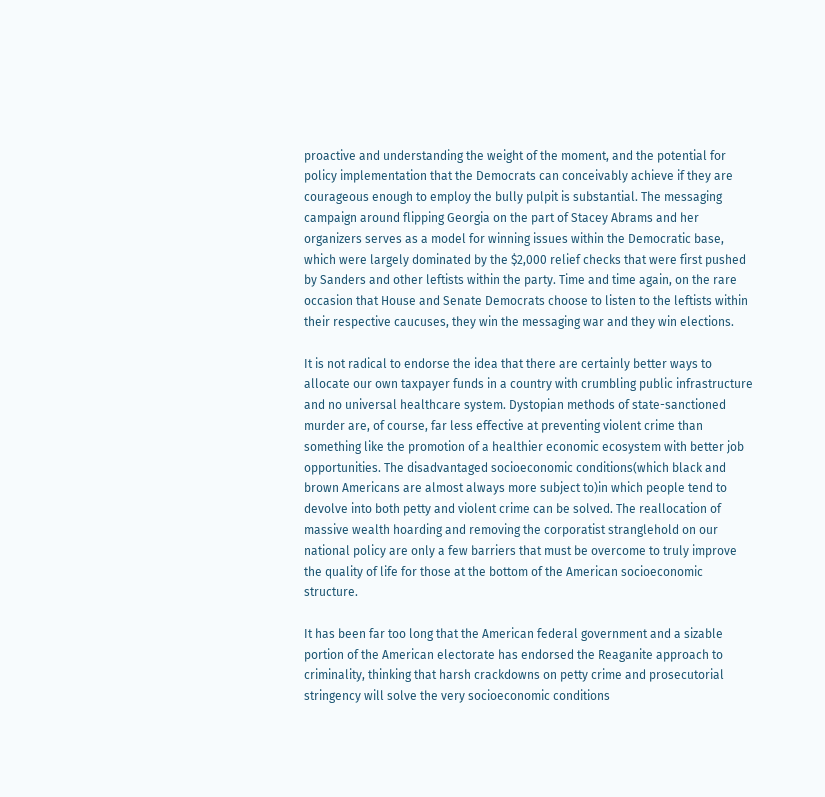proactive and understanding the weight of the moment, and the potential for policy implementation that the Democrats can conceivably achieve if they are courageous enough to employ the bully pulpit is substantial. The messaging campaign around flipping Georgia on the part of Stacey Abrams and her organizers serves as a model for winning issues within the Democratic base, which were largely dominated by the $2,000 relief checks that were first pushed by Sanders and other leftists within the party. Time and time again, on the rare occasion that House and Senate Democrats choose to listen to the leftists within their respective caucuses, they win the messaging war and they win elections.

It is not radical to endorse the idea that there are certainly better ways to allocate our own taxpayer funds in a country with crumbling public infrastructure and no universal healthcare system. Dystopian methods of state-sanctioned murder are, of course, far less effective at preventing violent crime than something like the promotion of a healthier economic ecosystem with better job opportunities. The disadvantaged socioeconomic conditions(which black and brown Americans are almost always more subject to)in which people tend to devolve into both petty and violent crime can be solved. The reallocation of massive wealth hoarding and removing the corporatist stranglehold on our national policy are only a few barriers that must be overcome to truly improve the quality of life for those at the bottom of the American socioeconomic structure.

It has been far too long that the American federal government and a sizable portion of the American electorate has endorsed the Reaganite approach to criminality, thinking that harsh crackdowns on petty crime and prosecutorial stringency will solve the very socioeconomic conditions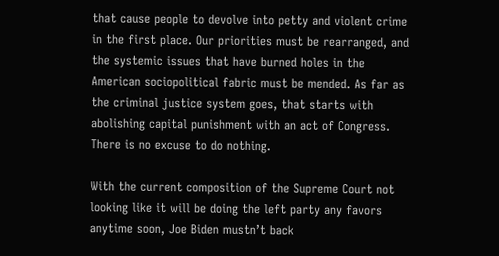that cause people to devolve into petty and violent crime in the first place. Our priorities must be rearranged, and the systemic issues that have burned holes in the American sociopolitical fabric must be mended. As far as the criminal justice system goes, that starts with abolishing capital punishment with an act of Congress. There is no excuse to do nothing.

With the current composition of the Supreme Court not looking like it will be doing the left party any favors anytime soon, Joe Biden mustn’t back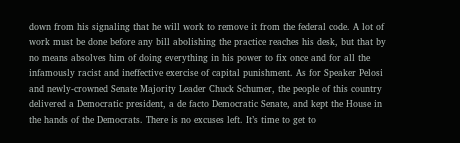down from his signaling that he will work to remove it from the federal code. A lot of work must be done before any bill abolishing the practice reaches his desk, but that by no means absolves him of doing everything in his power to fix once and for all the infamously racist and ineffective exercise of capital punishment. As for Speaker Pelosi and newly-crowned Senate Majority Leader Chuck Schumer, the people of this country delivered a Democratic president, a de facto Democratic Senate, and kept the House in the hands of the Democrats. There is no excuses left. It’s time to get to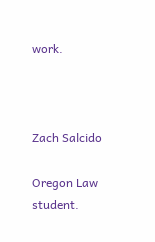work.



Zach Salcido

Oregon Law student.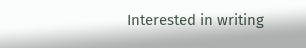Interested in writing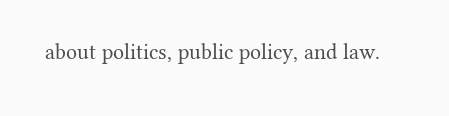about politics, public policy, and law.